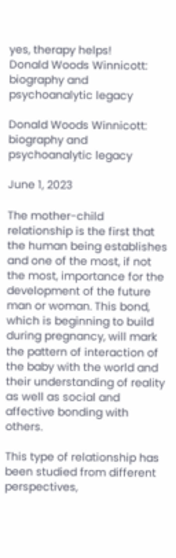yes, therapy helps!
Donald Woods Winnicott: biography and psychoanalytic legacy

Donald Woods Winnicott: biography and psychoanalytic legacy

June 1, 2023

The mother-child relationship is the first that the human being establishes and one of the most, if not the most, importance for the development of the future man or woman. This bond, which is beginning to build during pregnancy, will mark the pattern of interaction of the baby with the world and their understanding of reality as well as social and affective bonding with others.

This type of relationship has been studied from different perspectives,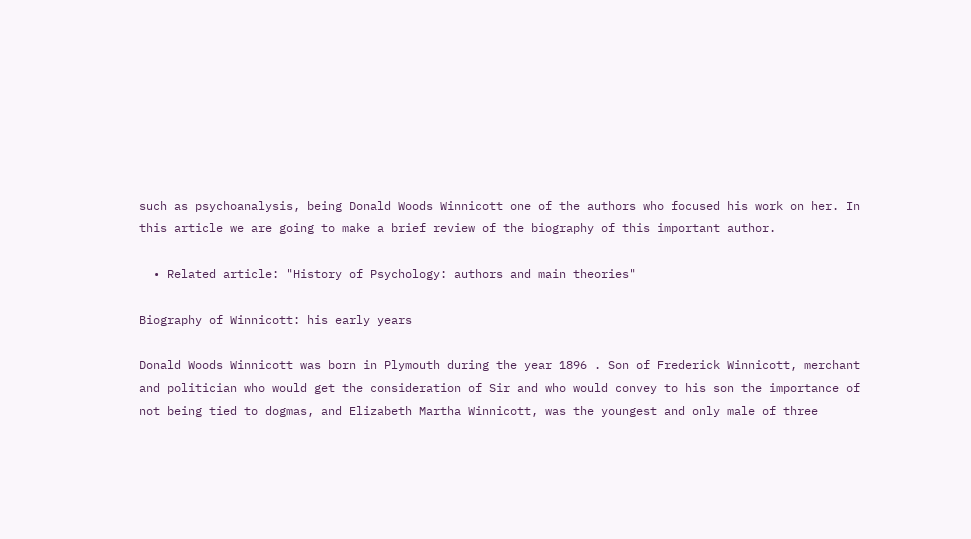such as psychoanalysis, being Donald Woods Winnicott one of the authors who focused his work on her. In this article we are going to make a brief review of the biography of this important author.

  • Related article: "History of Psychology: authors and main theories"

Biography of Winnicott: his early years

Donald Woods Winnicott was born in Plymouth during the year 1896 . Son of Frederick Winnicott, merchant and politician who would get the consideration of Sir and who would convey to his son the importance of not being tied to dogmas, and Elizabeth Martha Winnicott, was the youngest and only male of three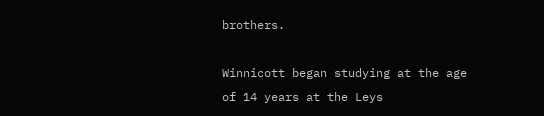brothers.

Winnicott began studying at the age of 14 years at the Leys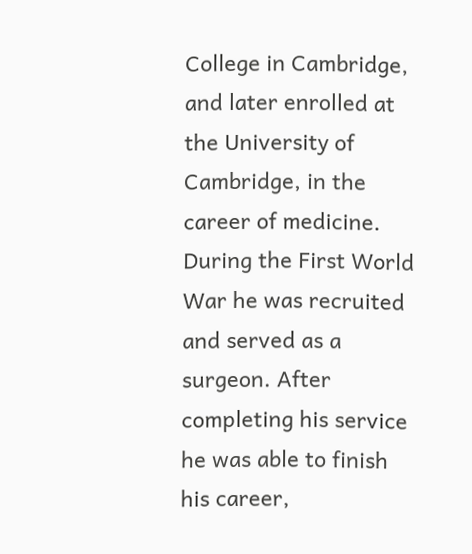College in Cambridge, and later enrolled at the University of Cambridge, in the career of medicine. During the First World War he was recruited and served as a surgeon. After completing his service he was able to finish his career,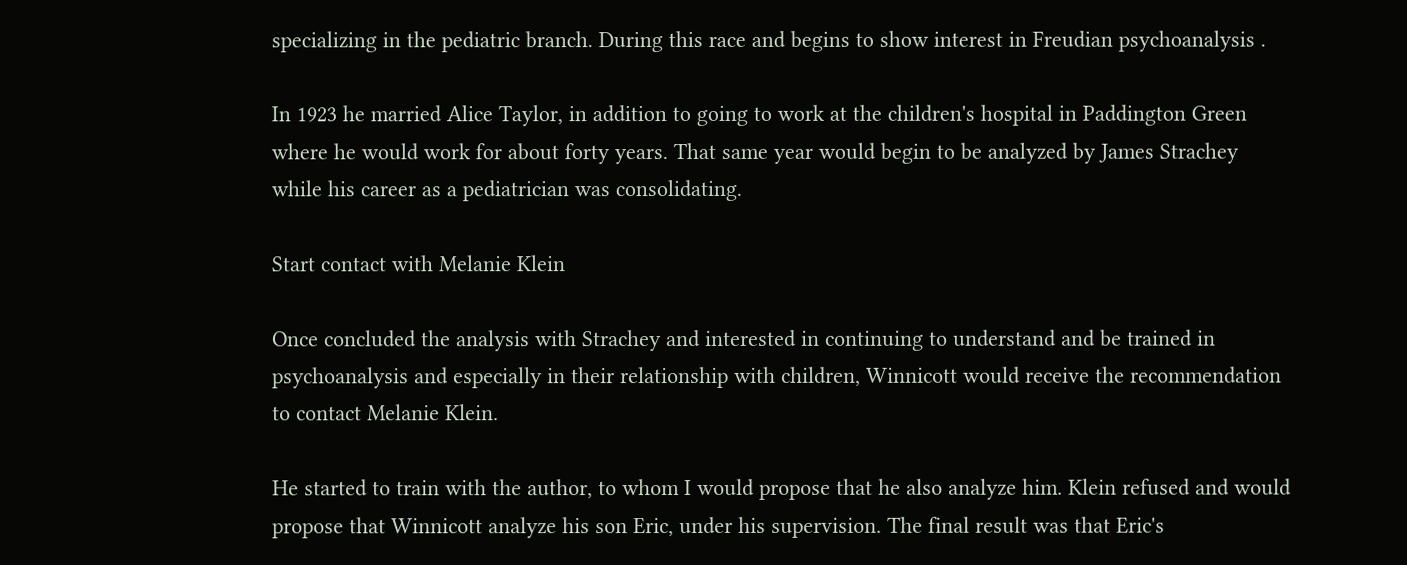specializing in the pediatric branch. During this race and begins to show interest in Freudian psychoanalysis .

In 1923 he married Alice Taylor, in addition to going to work at the children's hospital in Paddington Green where he would work for about forty years. That same year would begin to be analyzed by James Strachey while his career as a pediatrician was consolidating.

Start contact with Melanie Klein

Once concluded the analysis with Strachey and interested in continuing to understand and be trained in psychoanalysis and especially in their relationship with children, Winnicott would receive the recommendation to contact Melanie Klein.

He started to train with the author, to whom I would propose that he also analyze him. Klein refused and would propose that Winnicott analyze his son Eric, under his supervision. The final result was that Eric's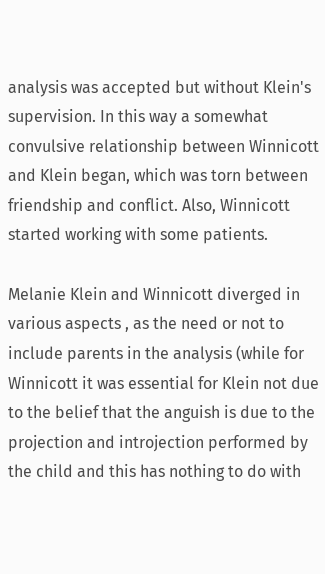analysis was accepted but without Klein's supervision. In this way a somewhat convulsive relationship between Winnicott and Klein began, which was torn between friendship and conflict. Also, Winnicott started working with some patients.

Melanie Klein and Winnicott diverged in various aspects , as the need or not to include parents in the analysis (while for Winnicott it was essential for Klein not due to the belief that the anguish is due to the projection and introjection performed by the child and this has nothing to do with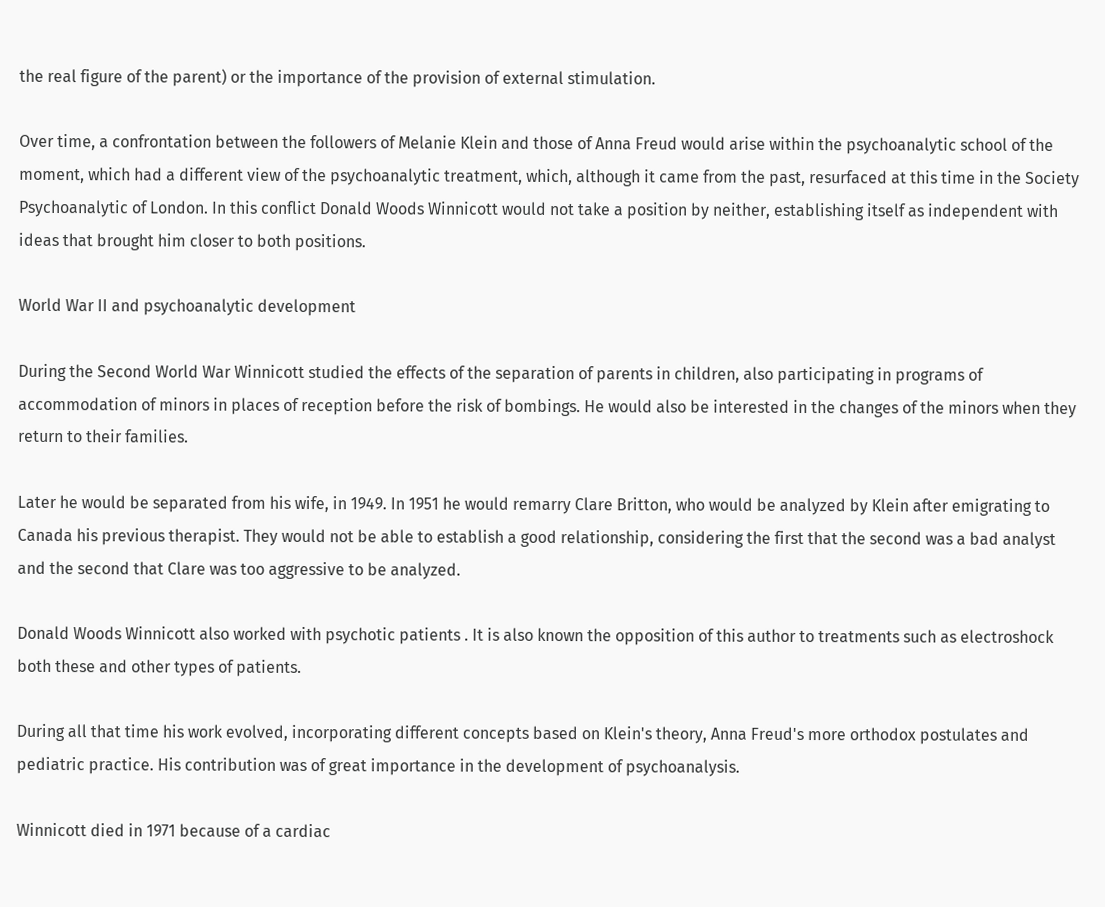the real figure of the parent) or the importance of the provision of external stimulation.

Over time, a confrontation between the followers of Melanie Klein and those of Anna Freud would arise within the psychoanalytic school of the moment, which had a different view of the psychoanalytic treatment, which, although it came from the past, resurfaced at this time in the Society Psychoanalytic of London. In this conflict Donald Woods Winnicott would not take a position by neither, establishing itself as independent with ideas that brought him closer to both positions.

World War II and psychoanalytic development

During the Second World War Winnicott studied the effects of the separation of parents in children, also participating in programs of accommodation of minors in places of reception before the risk of bombings. He would also be interested in the changes of the minors when they return to their families.

Later he would be separated from his wife, in 1949. In 1951 he would remarry Clare Britton, who would be analyzed by Klein after emigrating to Canada his previous therapist. They would not be able to establish a good relationship, considering the first that the second was a bad analyst and the second that Clare was too aggressive to be analyzed.

Donald Woods Winnicott also worked with psychotic patients . It is also known the opposition of this author to treatments such as electroshock both these and other types of patients.

During all that time his work evolved, incorporating different concepts based on Klein's theory, Anna Freud's more orthodox postulates and pediatric practice. His contribution was of great importance in the development of psychoanalysis.

Winnicott died in 1971 because of a cardiac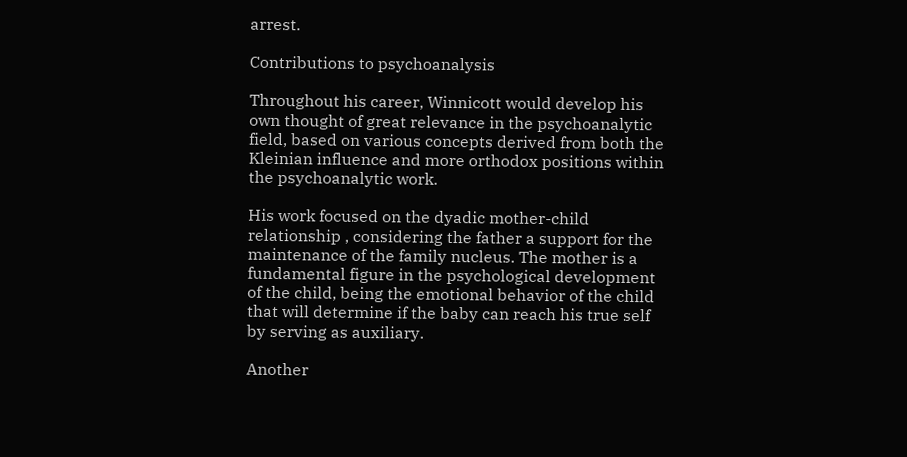arrest.

Contributions to psychoanalysis

Throughout his career, Winnicott would develop his own thought of great relevance in the psychoanalytic field, based on various concepts derived from both the Kleinian influence and more orthodox positions within the psychoanalytic work.

His work focused on the dyadic mother-child relationship , considering the father a support for the maintenance of the family nucleus. The mother is a fundamental figure in the psychological development of the child, being the emotional behavior of the child that will determine if the baby can reach his true self by serving as auxiliary.

Another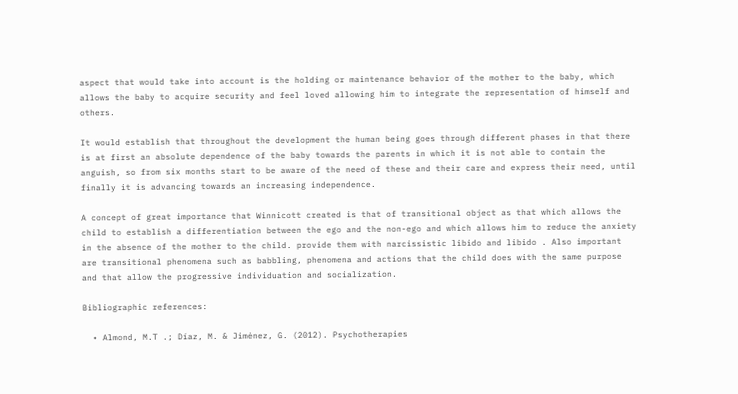aspect that would take into account is the holding or maintenance behavior of the mother to the baby, which allows the baby to acquire security and feel loved allowing him to integrate the representation of himself and others.

It would establish that throughout the development the human being goes through different phases in that there is at first an absolute dependence of the baby towards the parents in which it is not able to contain the anguish, so from six months start to be aware of the need of these and their care and express their need, until finally it is advancing towards an increasing independence.

A concept of great importance that Winnicott created is that of transitional object as that which allows the child to establish a differentiation between the ego and the non-ego and which allows him to reduce the anxiety in the absence of the mother to the child. provide them with narcissistic libido and libido . Also important are transitional phenomena such as babbling, phenomena and actions that the child does with the same purpose and that allow the progressive individuation and socialization.

Bibliographic references:

  • Almond, M.T .; Díaz, M. & Jiménez, G. (2012). Psychotherapies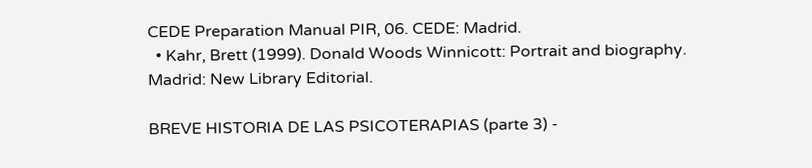CEDE Preparation Manual PIR, 06. CEDE: Madrid.
  • Kahr, Brett (1999). Donald Woods Winnicott: Portrait and biography. Madrid: New Library Editorial.

BREVE HISTORIA DE LAS PSICOTERAPIAS (parte 3) -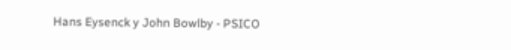Hans Eysenck y John Bowlby - PSICO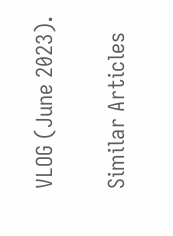VLOG (June 2023).

Similar Articles